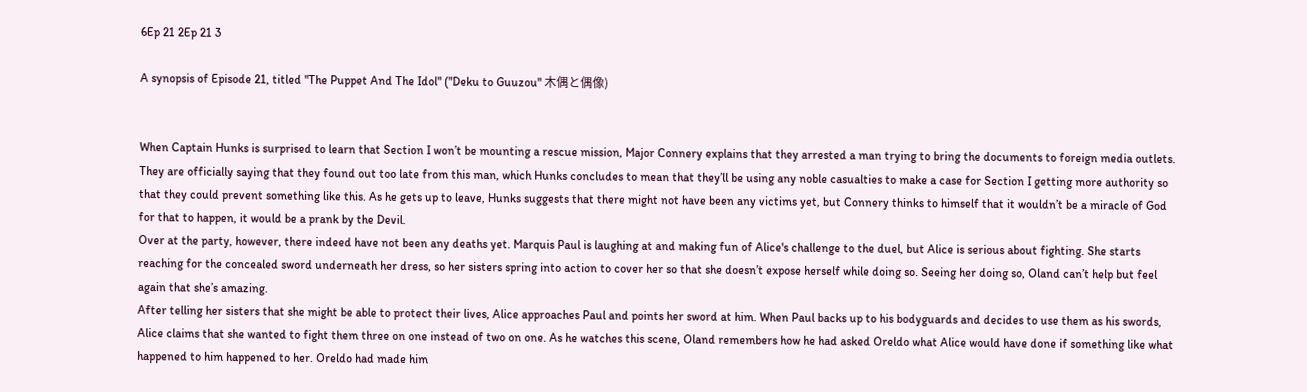6Ep 21 2Ep 21 3

A synopsis of Episode 21, titled "The Puppet And The Idol" ("Deku to Guuzou" 木偶と偶像)


When Captain Hunks is surprised to learn that Section I won’t be mounting a rescue mission, Major Connery explains that they arrested a man trying to bring the documents to foreign media outlets. They are officially saying that they found out too late from this man, which Hunks concludes to mean that they’ll be using any noble casualties to make a case for Section I getting more authority so that they could prevent something like this. As he gets up to leave, Hunks suggests that there might not have been any victims yet, but Connery thinks to himself that it wouldn’t be a miracle of God for that to happen, it would be a prank by the Devil.
Over at the party, however, there indeed have not been any deaths yet. Marquis Paul is laughing at and making fun of Alice's challenge to the duel, but Alice is serious about fighting. She starts reaching for the concealed sword underneath her dress, so her sisters spring into action to cover her so that she doesn’t expose herself while doing so. Seeing her doing so, Oland can’t help but feel again that she’s amazing.
After telling her sisters that she might be able to protect their lives, Alice approaches Paul and points her sword at him. When Paul backs up to his bodyguards and decides to use them as his swords, Alice claims that she wanted to fight them three on one instead of two on one. As he watches this scene, Oland remembers how he had asked Oreldo what Alice would have done if something like what happened to him happened to her. Oreldo had made him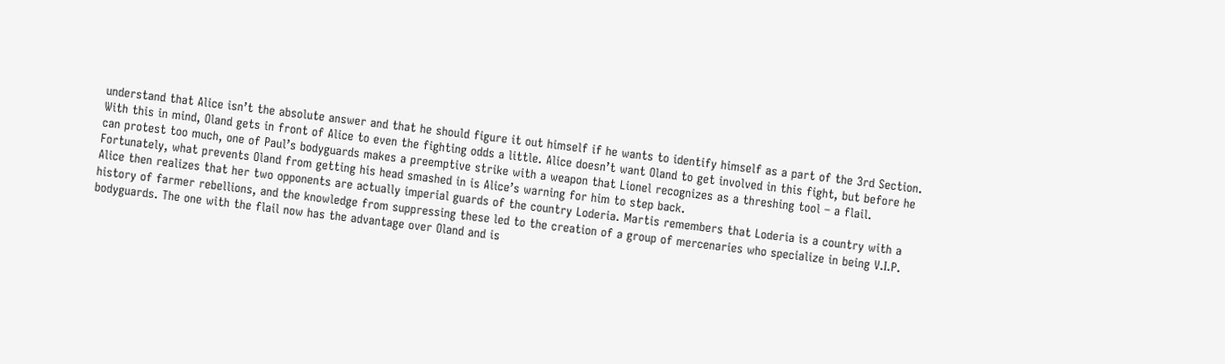understand that Alice isn’t the absolute answer and that he should figure it out himself if he wants to identify himself as a part of the 3rd Section. With this in mind, Oland gets in front of Alice to even the fighting odds a little. Alice doesn’t want Oland to get involved in this fight, but before he can protest too much, one of Paul’s bodyguards makes a preemptive strike with a weapon that Lionel recognizes as a threshing tool – a flail. Fortunately, what prevents Oland from getting his head smashed in is Alice’s warning for him to step back.
Alice then realizes that her two opponents are actually imperial guards of the country Loderia. Martis remembers that Loderia is a country with a history of farmer rebellions, and the knowledge from suppressing these led to the creation of a group of mercenaries who specialize in being V.I.P. bodyguards. The one with the flail now has the advantage over Oland and is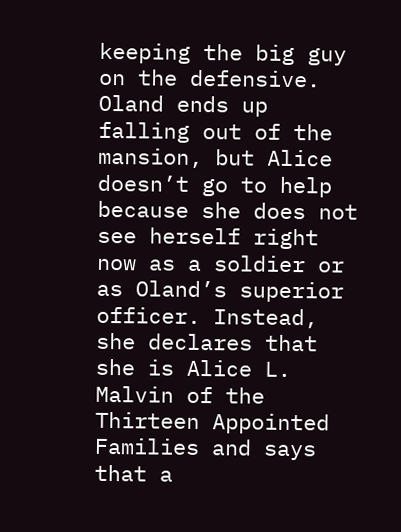keeping the big guy on the defensive. Oland ends up falling out of the mansion, but Alice doesn’t go to help because she does not see herself right now as a soldier or as Oland’s superior officer. Instead, she declares that she is Alice L. Malvin of the Thirteen Appointed Families and says that a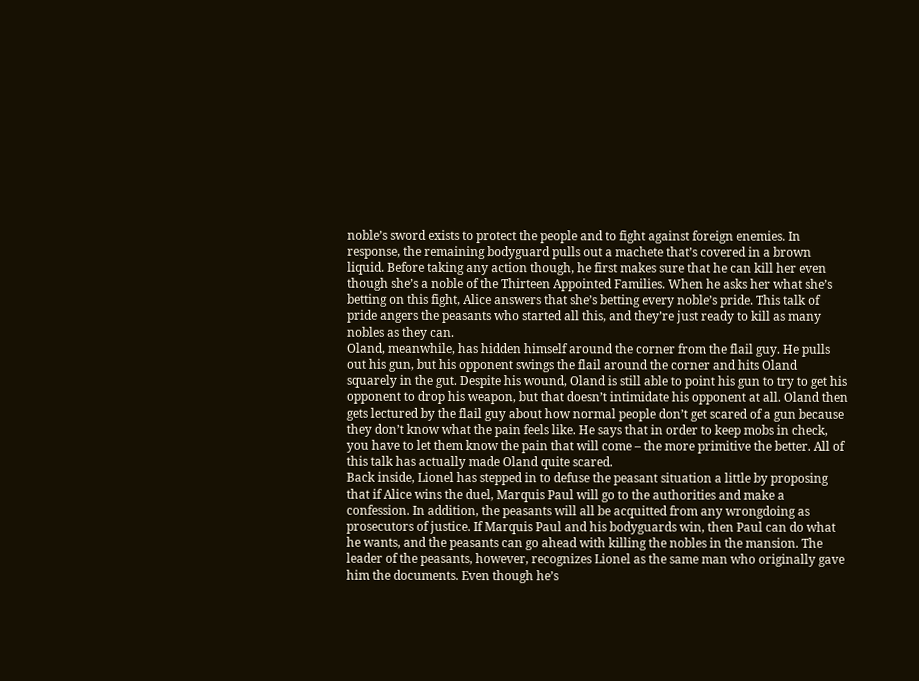noble’s sword exists to protect the people and to fight against foreign enemies. In response, the remaining bodyguard pulls out a machete that’s covered in a brown liquid. Before taking any action though, he first makes sure that he can kill her even though she’s a noble of the Thirteen Appointed Families. When he asks her what she’s betting on this fight, Alice answers that she’s betting every noble’s pride. This talk of pride angers the peasants who started all this, and they’re just ready to kill as many nobles as they can.
Oland, meanwhile, has hidden himself around the corner from the flail guy. He pulls out his gun, but his opponent swings the flail around the corner and hits Oland squarely in the gut. Despite his wound, Oland is still able to point his gun to try to get his opponent to drop his weapon, but that doesn’t intimidate his opponent at all. Oland then gets lectured by the flail guy about how normal people don’t get scared of a gun because they don’t know what the pain feels like. He says that in order to keep mobs in check, you have to let them know the pain that will come – the more primitive the better. All of this talk has actually made Oland quite scared.
Back inside, Lionel has stepped in to defuse the peasant situation a little by proposing that if Alice wins the duel, Marquis Paul will go to the authorities and make a confession. In addition, the peasants will all be acquitted from any wrongdoing as prosecutors of justice. If Marquis Paul and his bodyguards win, then Paul can do what he wants, and the peasants can go ahead with killing the nobles in the mansion. The leader of the peasants, however, recognizes Lionel as the same man who originally gave him the documents. Even though he’s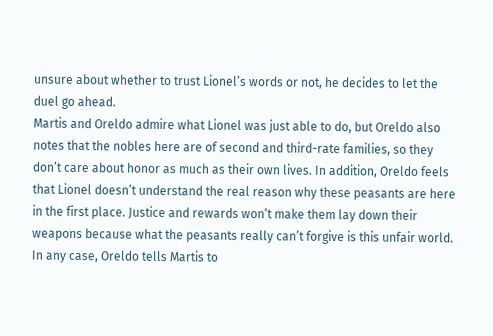unsure about whether to trust Lionel’s words or not, he decides to let the duel go ahead.
Martis and Oreldo admire what Lionel was just able to do, but Oreldo also notes that the nobles here are of second and third-rate families, so they don’t care about honor as much as their own lives. In addition, Oreldo feels that Lionel doesn’t understand the real reason why these peasants are here in the first place. Justice and rewards won’t make them lay down their weapons because what the peasants really can’t forgive is this unfair world. In any case, Oreldo tells Martis to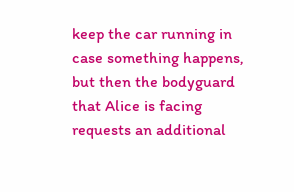keep the car running in case something happens, but then the bodyguard that Alice is facing requests an additional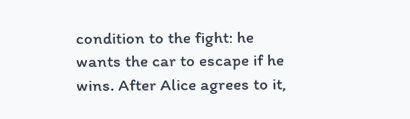condition to the fight: he wants the car to escape if he wins. After Alice agrees to it,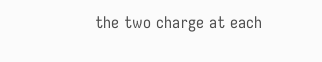the two charge at each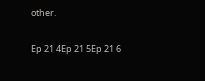other.

Ep 21 4Ep 21 5Ep 21 6